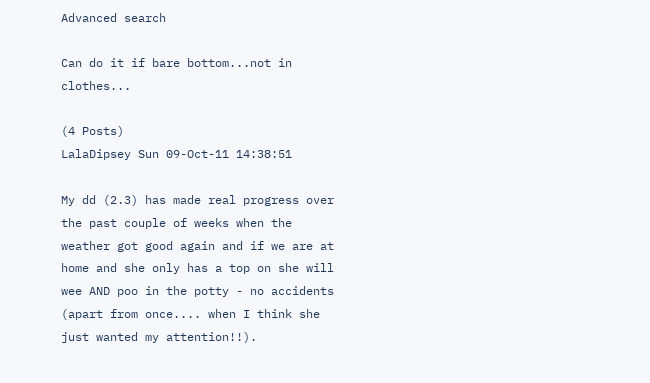Advanced search

Can do it if bare bottom...not in clothes...

(4 Posts)
LalaDipsey Sun 09-Oct-11 14:38:51

My dd (2.3) has made real progress over the past couple of weeks when the weather got good again and if we are at home and she only has a top on she will wee AND poo in the potty - no accidents (apart from once.... when I think she just wanted my attention!!).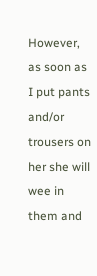However, as soon as I put pants and/or trousers on her she will wee in them and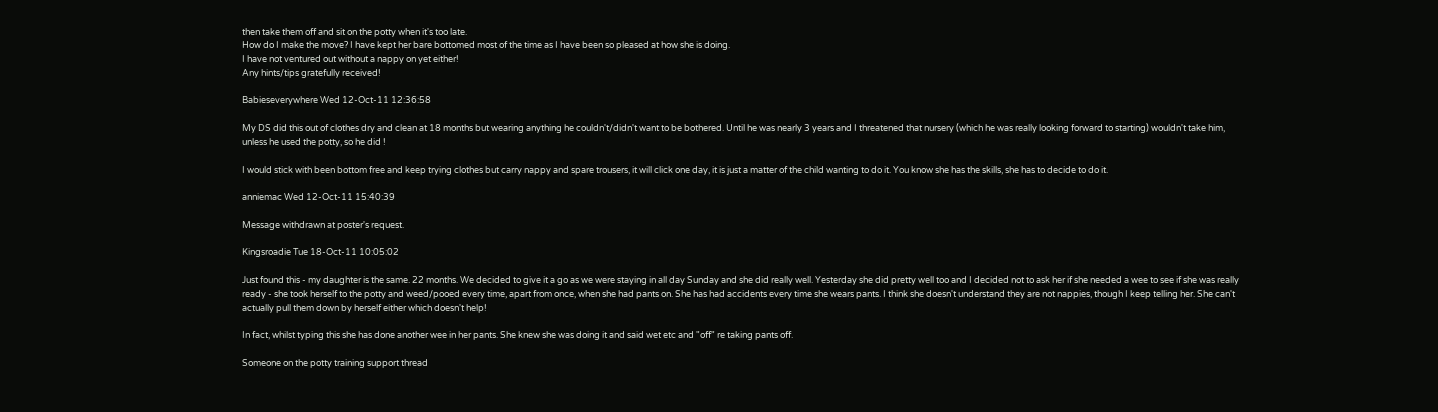then take them off and sit on the potty when it's too late.
How do I make the move? I have kept her bare bottomed most of the time as I have been so pleased at how she is doing.
I have not ventured out without a nappy on yet either!
Any hints/tips gratefully received!

Babieseverywhere Wed 12-Oct-11 12:36:58

My DS did this out of clothes dry and clean at 18 months but wearing anything he couldn't/didn't want to be bothered. Until he was nearly 3 years and I threatened that nursery (which he was really looking forward to starting) wouldn't take him, unless he used the potty, so he did !

I would stick with been bottom free and keep trying clothes but carry nappy and spare trousers, it will click one day, it is just a matter of the child wanting to do it. You know she has the skills, she has to decide to do it.

anniemac Wed 12-Oct-11 15:40:39

Message withdrawn at poster's request.

Kingsroadie Tue 18-Oct-11 10:05:02

Just found this - my daughter is the same. 22 months. We decided to give it a go as we were staying in all day Sunday and she did really well. Yesterday she did pretty well too and I decided not to ask her if she needed a wee to see if she was really ready - she took herself to the potty and weed/pooed every time, apart from once, when she had pants on. She has had accidents every time she wears pants. I think she doesn't understand they are not nappies, though I keep telling her. She can't actually pull them down by herself either which doesn't help!

In fact, whilst typing this she has done another wee in her pants. She knew she was doing it and said wet etc and "off" re taking pants off.

Someone on the potty training support thread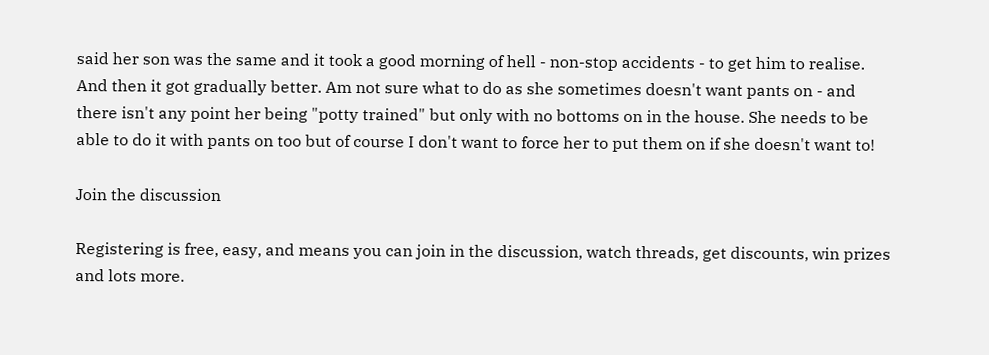said her son was the same and it took a good morning of hell - non-stop accidents - to get him to realise. And then it got gradually better. Am not sure what to do as she sometimes doesn't want pants on - and there isn't any point her being "potty trained" but only with no bottoms on in the house. She needs to be able to do it with pants on too but of course I don't want to force her to put them on if she doesn't want to!

Join the discussion

Registering is free, easy, and means you can join in the discussion, watch threads, get discounts, win prizes and lots more.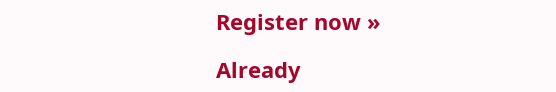Register now »

Already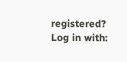registered? Log in with: